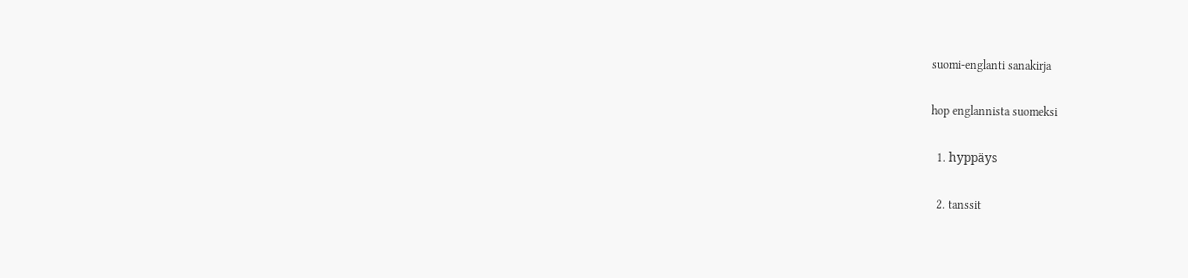suomi-englanti sanakirja

hop englannista suomeksi

  1. hyppäys

  2. tanssit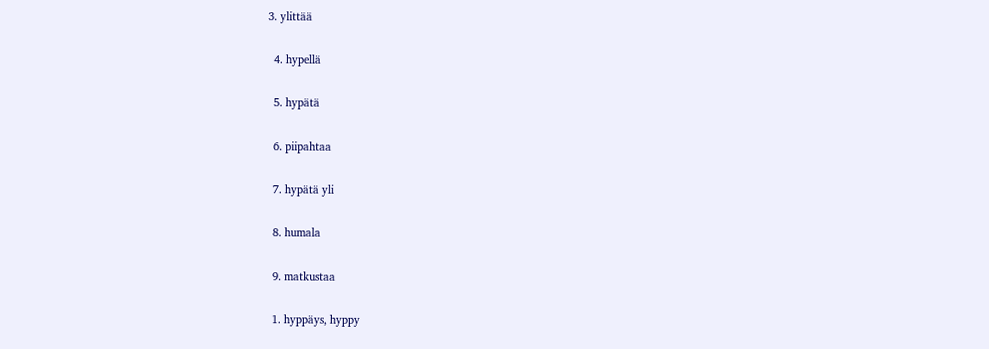3. ylittää

  4. hypellä

  5. hypätä

  6. piipahtaa

  7. hypätä yli

  8. humala

  9. matkustaa

  1. hyppäys, hyppy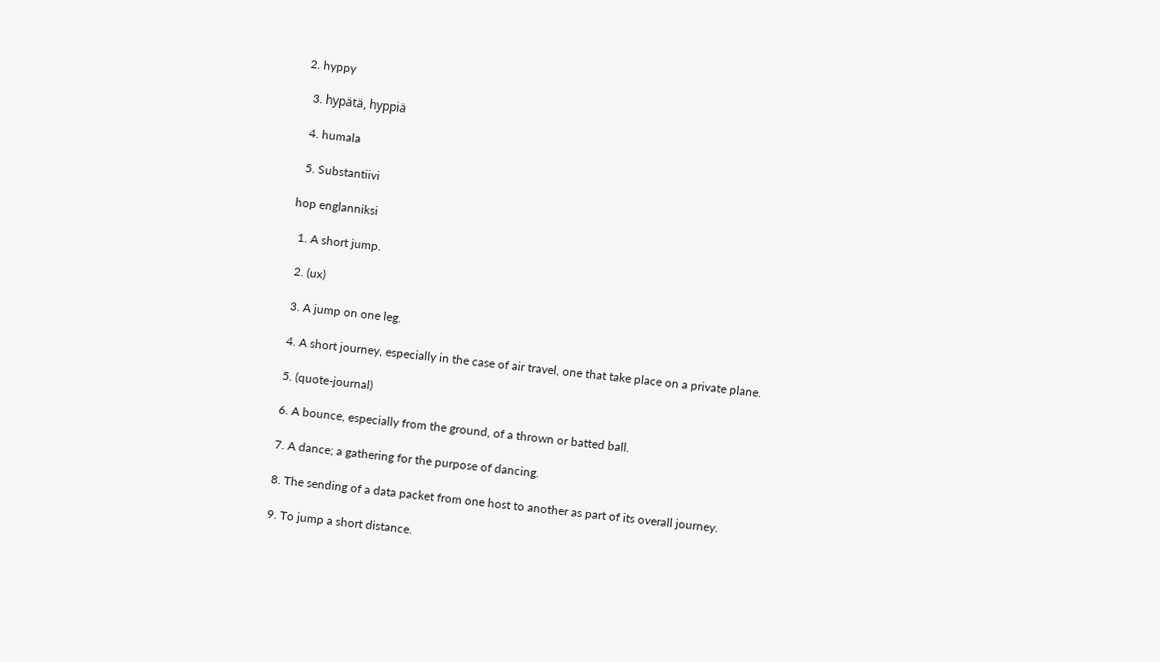2. hyppy

  3. hypätä, hyppiä

  4. humala

  5. Substantiivi

hop englanniksi

  1. A short jump.

  2. (ux)

  3. A jump on one leg.

  4. A short journey, especially in the case of air travel, one that take place on a private plane.

  5. (quote-journal)

  6. A bounce, especially from the ground, of a thrown or batted ball.

  7. A dance; a gathering for the purpose of dancing.

  8. The sending of a data packet from one host to another as part of its overall journey.

  9. To jump a short distance.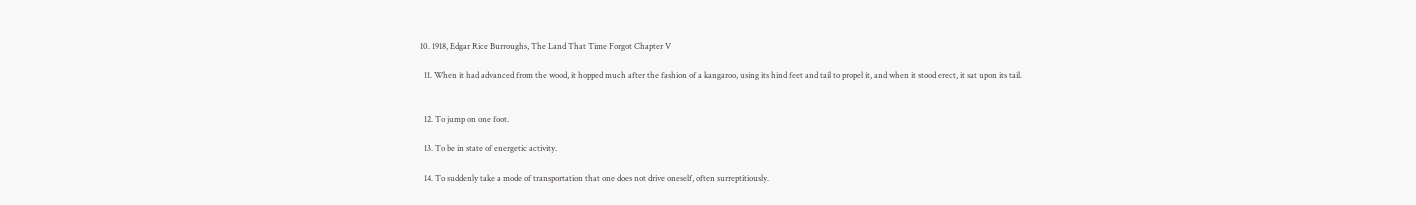10. 1918, Edgar Rice Burroughs, The Land That Time Forgot Chapter V

  11. When it had advanced from the wood, it hopped much after the fashion of a kangaroo, using its hind feet and tail to propel it, and when it stood erect, it sat upon its tail.


  12. To jump on one foot.

  13. To be in state of energetic activity.

  14. To suddenly take a mode of transportation that one does not drive oneself, often surreptitiously.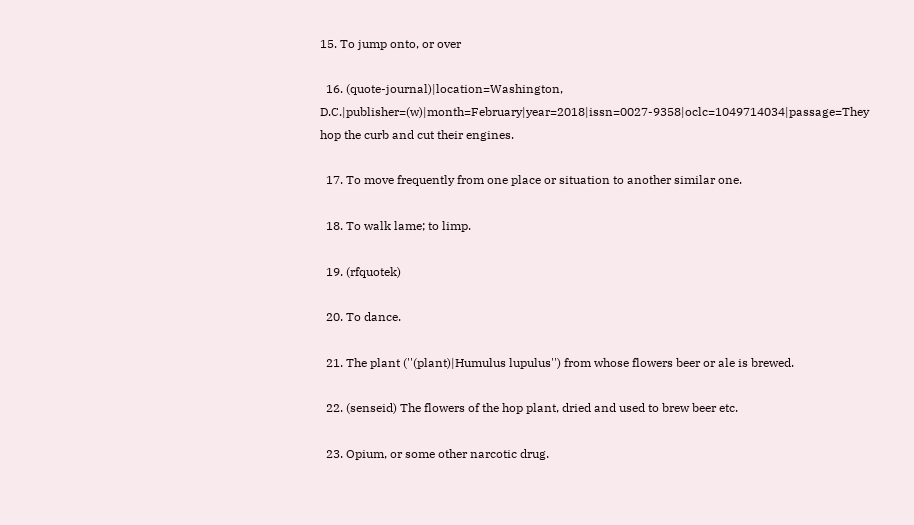15. To jump onto, or over

  16. (quote-journal)|location=Washington, D.C.|publisher=(w)|month=February|year=2018|issn=0027-9358|oclc=1049714034|passage=They hop the curb and cut their engines.

  17. To move frequently from one place or situation to another similar one.

  18. To walk lame; to limp.

  19. (rfquotek)

  20. To dance.

  21. The plant (''(plant)|Humulus lupulus'') from whose flowers beer or ale is brewed.

  22. (senseid) The flowers of the hop plant, dried and used to brew beer etc.

  23. Opium, or some other narcotic drug.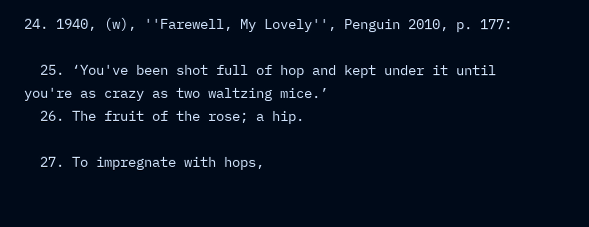24. 1940, (w), ''Farewell, My Lovely'', Penguin 2010, p. 177:

  25. ‘You've been shot full of hop and kept under it until you're as crazy as two waltzing mice.’
  26. The fruit of the rose; a hip.

  27. To impregnate with hops,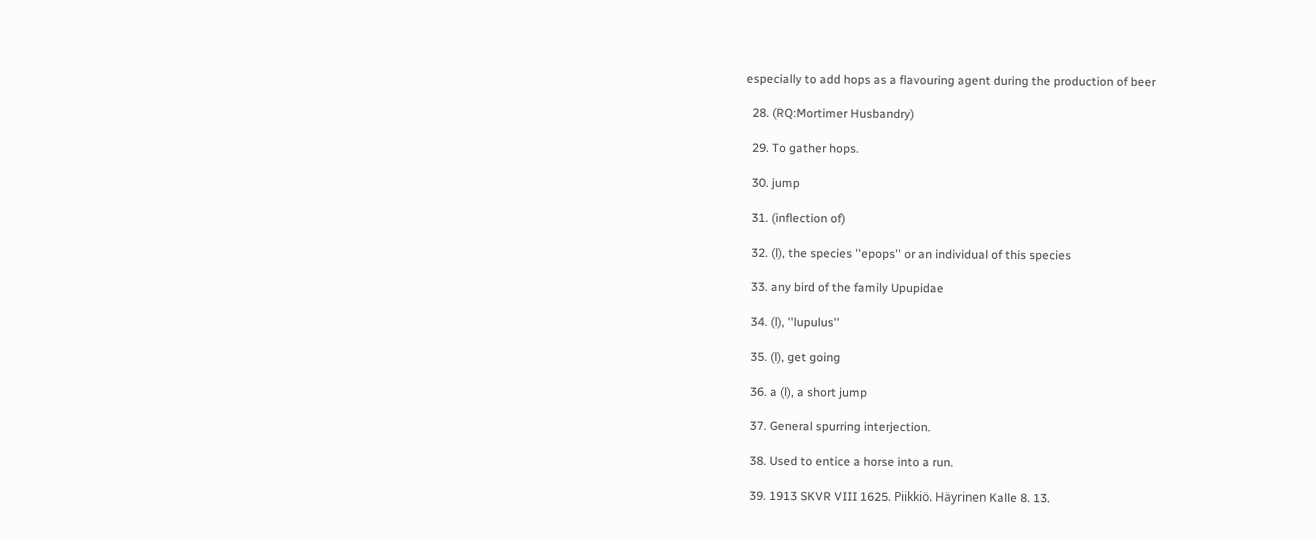especially to add hops as a flavouring agent during the production of beer

  28. (RQ:Mortimer Husbandry)

  29. To gather hops.

  30. jump

  31. (inflection of)

  32. (l), the species ''epops'' or an individual of this species

  33. any bird of the family Upupidae

  34. (l), ''lupulus''

  35. (l), get going

  36. a (l), a short jump

  37. General spurring interjection.

  38. Used to entice a horse into a run.

  39. 1913 SKVR VIII 1625. Piikkiö. Häyrinen Kalle 8. 13.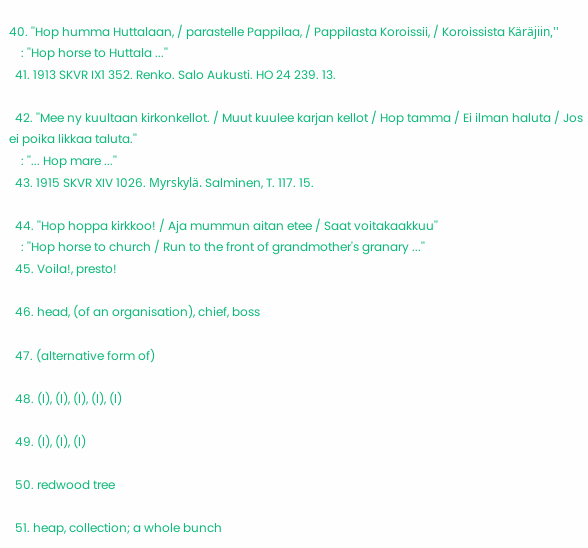40. ''Hop humma Huttalaan, / parastelle Pappilaa, / Pappilasta Koroissii, / Koroissista Käräjiin,''
    : ''Hop horse to Huttala ...''
  41. 1913 SKVR IX1 352. Renko. Salo Aukusti. HO 24 239. 13.

  42. ''Mee ny kuultaan kirkonkellot. / Muut kuulee karjan kellot / Hop tamma / Ei ilman haluta / Jos ei poika likkaa taluta.''
    : ''... Hop mare ...''
  43. 1915 SKVR XIV 1026. Myrskylä. Salminen, T. 117. 15.

  44. ''Hop hoppa kirkkoo! / Aja mummun aitan etee / Saat voitakaakkuu''
    : ''Hop horse to church / Run to the front of grandmother's granary ...''
  45. Voila!, presto!

  46. head, (of an organisation), chief, boss

  47. (alternative form of)

  48. (l), (l), (l), (l), (l)

  49. (l), (l), (l)

  50. redwood tree

  51. heap, collection; a whole bunch